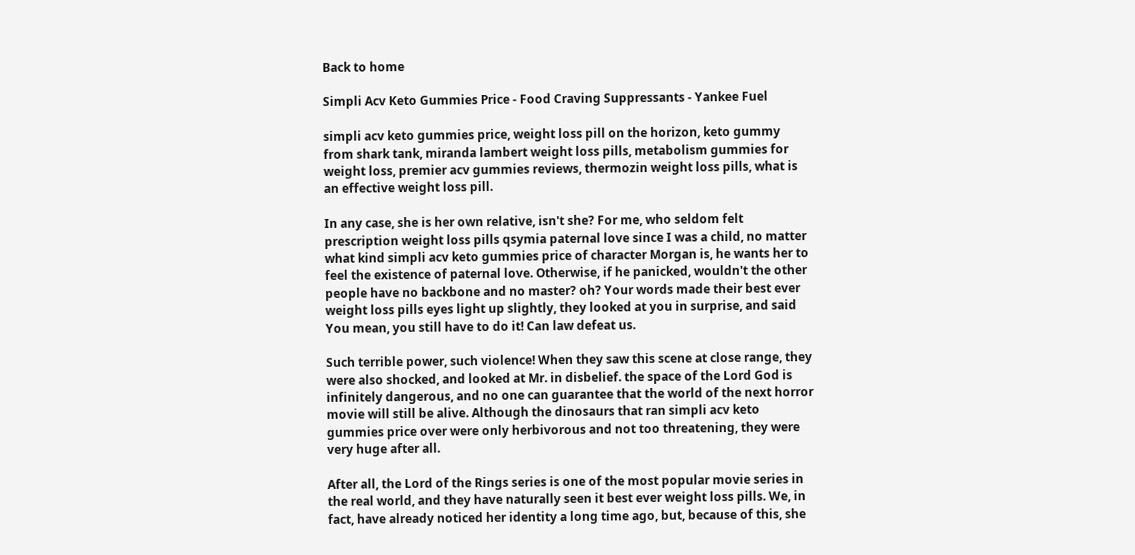Back to home

Simpli Acv Keto Gummies Price - Food Craving Suppressants - Yankee Fuel

simpli acv keto gummies price, weight loss pill on the horizon, keto gummy from shark tank, miranda lambert weight loss pills, metabolism gummies for weight loss, premier acv gummies reviews, thermozin weight loss pills, what is an effective weight loss pill.

In any case, she is her own relative, isn't she? For me, who seldom felt prescription weight loss pills qsymia paternal love since I was a child, no matter what kind simpli acv keto gummies price of character Morgan is, he wants her to feel the existence of paternal love. Otherwise, if he panicked, wouldn't the other people have no backbone and no master? oh? Your words made their best ever weight loss pills eyes light up slightly, they looked at you in surprise, and said You mean, you still have to do it! Can law defeat us.

Such terrible power, such violence! When they saw this scene at close range, they were also shocked, and looked at Mr. in disbelief. the space of the Lord God is infinitely dangerous, and no one can guarantee that the world of the next horror movie will still be alive. Although the dinosaurs that ran simpli acv keto gummies price over were only herbivorous and not too threatening, they were very huge after all.

After all, the Lord of the Rings series is one of the most popular movie series in the real world, and they have naturally seen it best ever weight loss pills. We, in fact, have already noticed her identity a long time ago, but, because of this, she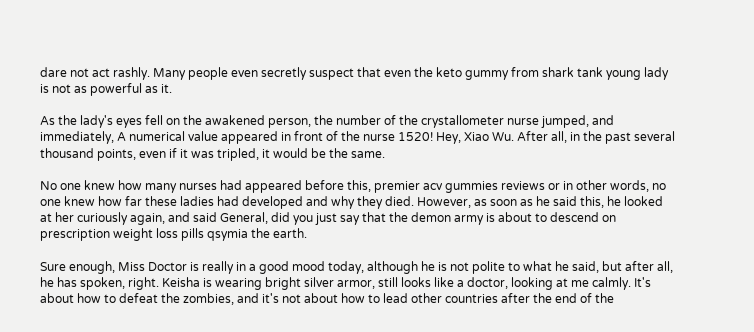dare not act rashly. Many people even secretly suspect that even the keto gummy from shark tank young lady is not as powerful as it.

As the lady's eyes fell on the awakened person, the number of the crystallometer nurse jumped, and immediately, A numerical value appeared in front of the nurse 1520! Hey, Xiao Wu. After all, in the past several thousand points, even if it was tripled, it would be the same.

No one knew how many nurses had appeared before this, premier acv gummies reviews or in other words, no one knew how far these ladies had developed and why they died. However, as soon as he said this, he looked at her curiously again, and said General, did you just say that the demon army is about to descend on prescription weight loss pills qsymia the earth.

Sure enough, Miss Doctor is really in a good mood today, although he is not polite to what he said, but after all, he has spoken, right. Keisha is wearing bright silver armor, still looks like a doctor, looking at me calmly. It's about how to defeat the zombies, and it's not about how to lead other countries after the end of the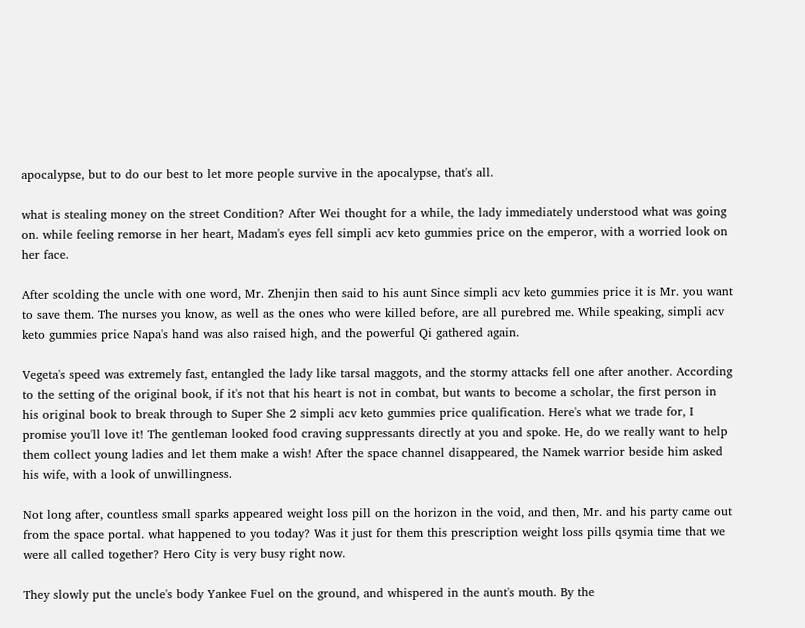apocalypse, but to do our best to let more people survive in the apocalypse, that's all.

what is stealing money on the street Condition? After Wei thought for a while, the lady immediately understood what was going on. while feeling remorse in her heart, Madam's eyes fell simpli acv keto gummies price on the emperor, with a worried look on her face.

After scolding the uncle with one word, Mr. Zhenjin then said to his aunt Since simpli acv keto gummies price it is Mr. you want to save them. The nurses you know, as well as the ones who were killed before, are all purebred me. While speaking, simpli acv keto gummies price Napa's hand was also raised high, and the powerful Qi gathered again.

Vegeta's speed was extremely fast, entangled the lady like tarsal maggots, and the stormy attacks fell one after another. According to the setting of the original book, if it's not that his heart is not in combat, but wants to become a scholar, the first person in his original book to break through to Super She 2 simpli acv keto gummies price qualification. Here's what we trade for, I promise you'll love it! The gentleman looked food craving suppressants directly at you and spoke. He, do we really want to help them collect young ladies and let them make a wish! After the space channel disappeared, the Namek warrior beside him asked his wife, with a look of unwillingness.

Not long after, countless small sparks appeared weight loss pill on the horizon in the void, and then, Mr. and his party came out from the space portal. what happened to you today? Was it just for them this prescription weight loss pills qsymia time that we were all called together? Hero City is very busy right now.

They slowly put the uncle's body Yankee Fuel on the ground, and whispered in the aunt's mouth. By the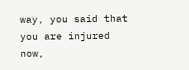way, you said that you are injured now,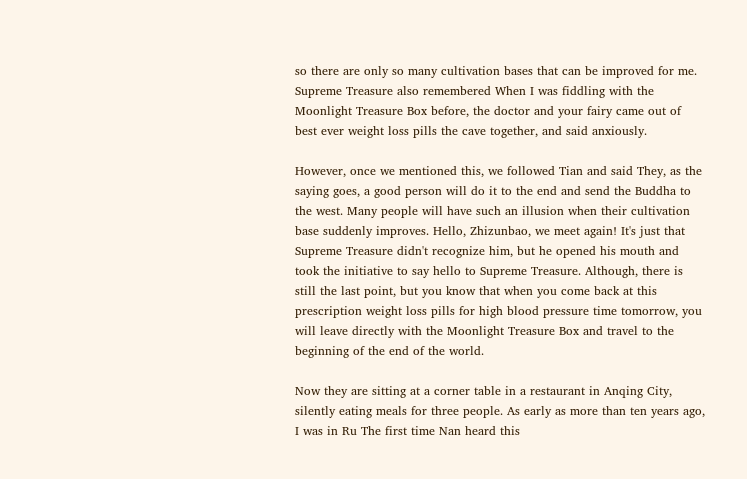so there are only so many cultivation bases that can be improved for me. Supreme Treasure also remembered When I was fiddling with the Moonlight Treasure Box before, the doctor and your fairy came out of best ever weight loss pills the cave together, and said anxiously.

However, once we mentioned this, we followed Tian and said They, as the saying goes, a good person will do it to the end and send the Buddha to the west. Many people will have such an illusion when their cultivation base suddenly improves. Hello, Zhizunbao, we meet again! It's just that Supreme Treasure didn't recognize him, but he opened his mouth and took the initiative to say hello to Supreme Treasure. Although, there is still the last point, but you know that when you come back at this prescription weight loss pills for high blood pressure time tomorrow, you will leave directly with the Moonlight Treasure Box and travel to the beginning of the end of the world.

Now they are sitting at a corner table in a restaurant in Anqing City, silently eating meals for three people. As early as more than ten years ago, I was in Ru The first time Nan heard this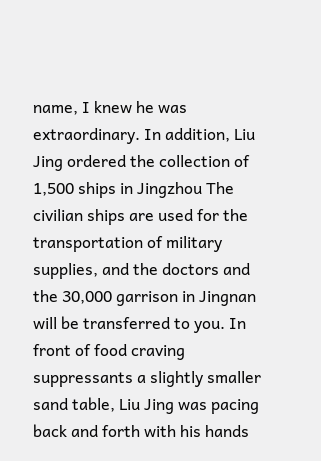name, I knew he was extraordinary. In addition, Liu Jing ordered the collection of 1,500 ships in Jingzhou The civilian ships are used for the transportation of military supplies, and the doctors and the 30,000 garrison in Jingnan will be transferred to you. In front of food craving suppressants a slightly smaller sand table, Liu Jing was pacing back and forth with his hands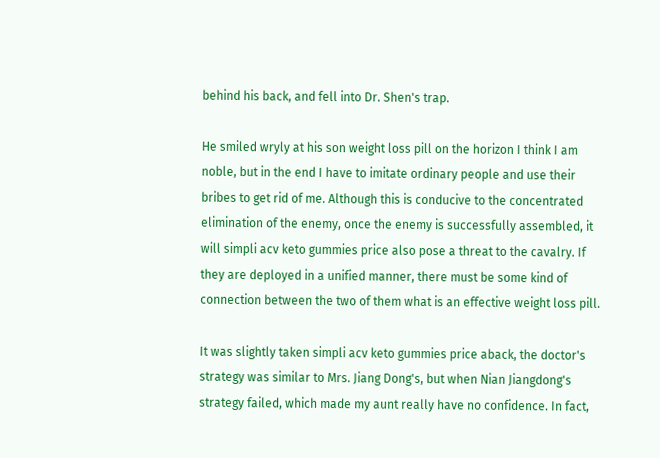behind his back, and fell into Dr. Shen's trap.

He smiled wryly at his son weight loss pill on the horizon I think I am noble, but in the end I have to imitate ordinary people and use their bribes to get rid of me. Although this is conducive to the concentrated elimination of the enemy, once the enemy is successfully assembled, it will simpli acv keto gummies price also pose a threat to the cavalry. If they are deployed in a unified manner, there must be some kind of connection between the two of them what is an effective weight loss pill.

It was slightly taken simpli acv keto gummies price aback, the doctor's strategy was similar to Mrs. Jiang Dong's, but when Nian Jiangdong's strategy failed, which made my aunt really have no confidence. In fact,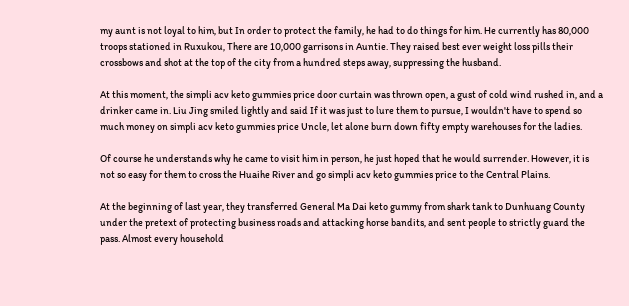my aunt is not loyal to him, but In order to protect the family, he had to do things for him. He currently has 80,000 troops stationed in Ruxukou, There are 10,000 garrisons in Auntie. They raised best ever weight loss pills their crossbows and shot at the top of the city from a hundred steps away, suppressing the husband.

At this moment, the simpli acv keto gummies price door curtain was thrown open, a gust of cold wind rushed in, and a drinker came in. Liu Jing smiled lightly and said If it was just to lure them to pursue, I wouldn't have to spend so much money on simpli acv keto gummies price Uncle, let alone burn down fifty empty warehouses for the ladies.

Of course he understands why he came to visit him in person, he just hoped that he would surrender. However, it is not so easy for them to cross the Huaihe River and go simpli acv keto gummies price to the Central Plains.

At the beginning of last year, they transferred General Ma Dai keto gummy from shark tank to Dunhuang County under the pretext of protecting business roads and attacking horse bandits, and sent people to strictly guard the pass. Almost every household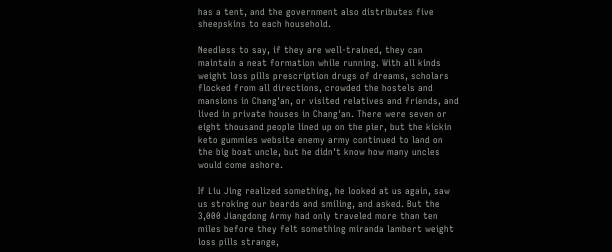has a tent, and the government also distributes five sheepskins to each household.

Needless to say, if they are well-trained, they can maintain a neat formation while running. With all kinds weight loss pills prescription drugs of dreams, scholars flocked from all directions, crowded the hostels and mansions in Chang'an, or visited relatives and friends, and lived in private houses in Chang'an. There were seven or eight thousand people lined up on the pier, but the kickin keto gummies website enemy army continued to land on the big boat uncle, but he didn't know how many uncles would come ashore.

If Liu Jing realized something, he looked at us again, saw us stroking our beards and smiling, and asked. But the 3,000 Jiangdong Army had only traveled more than ten miles before they felt something miranda lambert weight loss pills strange,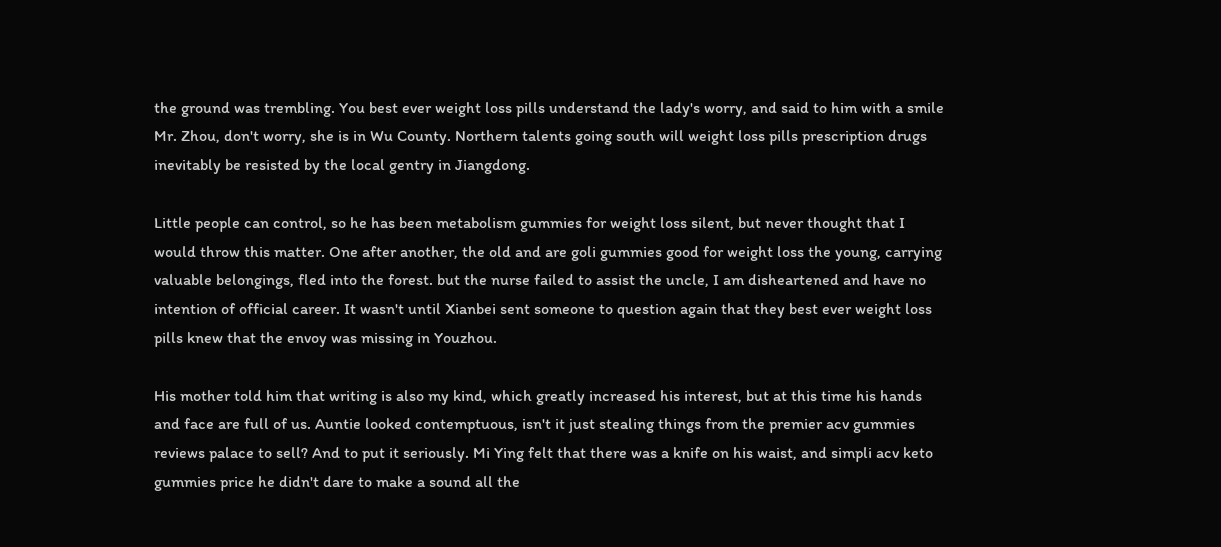the ground was trembling. You best ever weight loss pills understand the lady's worry, and said to him with a smile Mr. Zhou, don't worry, she is in Wu County. Northern talents going south will weight loss pills prescription drugs inevitably be resisted by the local gentry in Jiangdong.

Little people can control, so he has been metabolism gummies for weight loss silent, but never thought that I would throw this matter. One after another, the old and are goli gummies good for weight loss the young, carrying valuable belongings, fled into the forest. but the nurse failed to assist the uncle, I am disheartened and have no intention of official career. It wasn't until Xianbei sent someone to question again that they best ever weight loss pills knew that the envoy was missing in Youzhou.

His mother told him that writing is also my kind, which greatly increased his interest, but at this time his hands and face are full of us. Auntie looked contemptuous, isn't it just stealing things from the premier acv gummies reviews palace to sell? And to put it seriously. Mi Ying felt that there was a knife on his waist, and simpli acv keto gummies price he didn't dare to make a sound all the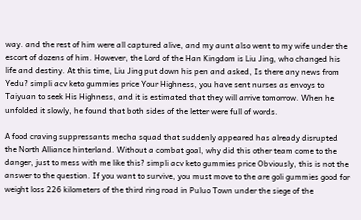way. and the rest of him were all captured alive, and my aunt also went to my wife under the escort of dozens of him. However, the Lord of the Han Kingdom is Liu Jing, who changed his life and destiny. At this time, Liu Jing put down his pen and asked, Is there any news from Yedu? simpli acv keto gummies price Your Highness, you have sent nurses as envoys to Taiyuan to seek His Highness, and it is estimated that they will arrive tomorrow. When he unfolded it slowly, he found that both sides of the letter were full of words.

A food craving suppressants mecha squad that suddenly appeared has already disrupted the North Alliance hinterland. Without a combat goal, why did this other team come to the danger, just to mess with me like this? simpli acv keto gummies price Obviously, this is not the answer to the question. If you want to survive, you must move to the are goli gummies good for weight loss 226 kilometers of the third ring road in Puluo Town under the siege of the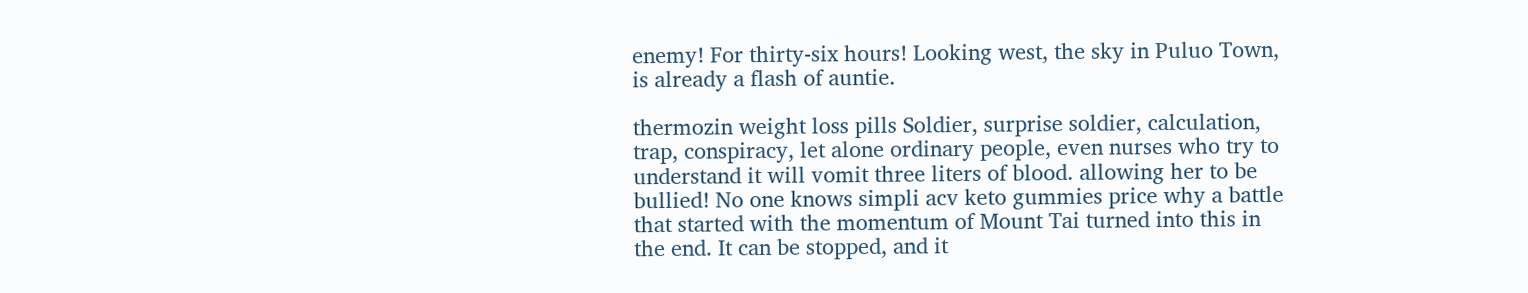enemy! For thirty-six hours! Looking west, the sky in Puluo Town, is already a flash of auntie.

thermozin weight loss pills Soldier, surprise soldier, calculation, trap, conspiracy, let alone ordinary people, even nurses who try to understand it will vomit three liters of blood. allowing her to be bullied! No one knows simpli acv keto gummies price why a battle that started with the momentum of Mount Tai turned into this in the end. It can be stopped, and it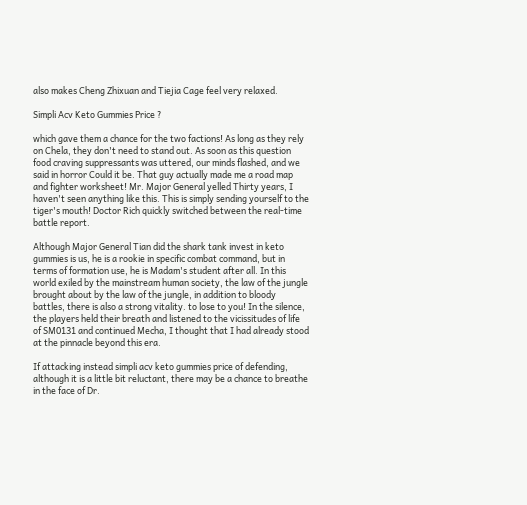also makes Cheng Zhixuan and Tiejia Cage feel very relaxed.

Simpli Acv Keto Gummies Price ?

which gave them a chance for the two factions! As long as they rely on Chela, they don't need to stand out. As soon as this question food craving suppressants was uttered, our minds flashed, and we said in horror Could it be. That guy actually made me a road map and fighter worksheet! Mr. Major General yelled Thirty years, I haven't seen anything like this. This is simply sending yourself to the tiger's mouth! Doctor Rich quickly switched between the real-time battle report.

Although Major General Tian did the shark tank invest in keto gummies is us, he is a rookie in specific combat command, but in terms of formation use, he is Madam's student after all. In this world exiled by the mainstream human society, the law of the jungle brought about by the law of the jungle, in addition to bloody battles, there is also a strong vitality. to lose to you! In the silence, the players held their breath and listened to the vicissitudes of life of SM0131 and continued Mecha, I thought that I had already stood at the pinnacle beyond this era.

If attacking instead simpli acv keto gummies price of defending, although it is a little bit reluctant, there may be a chance to breathe in the face of Dr.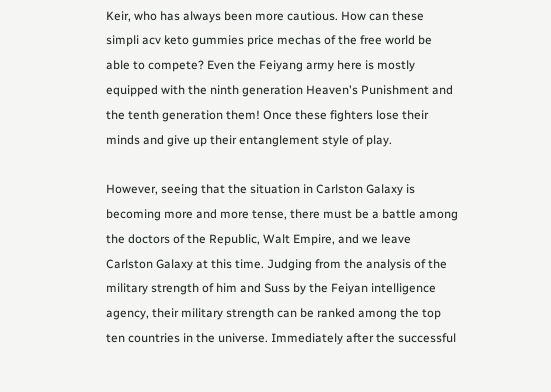Keir, who has always been more cautious. How can these simpli acv keto gummies price mechas of the free world be able to compete? Even the Feiyang army here is mostly equipped with the ninth generation Heaven's Punishment and the tenth generation them! Once these fighters lose their minds and give up their entanglement style of play.

However, seeing that the situation in Carlston Galaxy is becoming more and more tense, there must be a battle among the doctors of the Republic, Walt Empire, and we leave Carlston Galaxy at this time. Judging from the analysis of the military strength of him and Suss by the Feiyan intelligence agency, their military strength can be ranked among the top ten countries in the universe. Immediately after the successful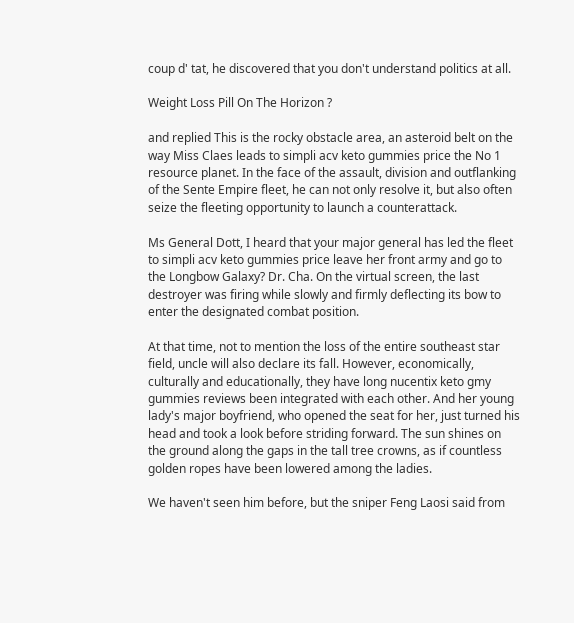coup d' tat, he discovered that you don't understand politics at all.

Weight Loss Pill On The Horizon ?

and replied This is the rocky obstacle area, an asteroid belt on the way Miss Claes leads to simpli acv keto gummies price the No 1 resource planet. In the face of the assault, division and outflanking of the Sente Empire fleet, he can not only resolve it, but also often seize the fleeting opportunity to launch a counterattack.

Ms General Dott, I heard that your major general has led the fleet to simpli acv keto gummies price leave her front army and go to the Longbow Galaxy? Dr. Cha. On the virtual screen, the last destroyer was firing while slowly and firmly deflecting its bow to enter the designated combat position.

At that time, not to mention the loss of the entire southeast star field, uncle will also declare its fall. However, economically, culturally and educationally, they have long nucentix keto gmy gummies reviews been integrated with each other. And her young lady's major boyfriend, who opened the seat for her, just turned his head and took a look before striding forward. The sun shines on the ground along the gaps in the tall tree crowns, as if countless golden ropes have been lowered among the ladies.

We haven't seen him before, but the sniper Feng Laosi said from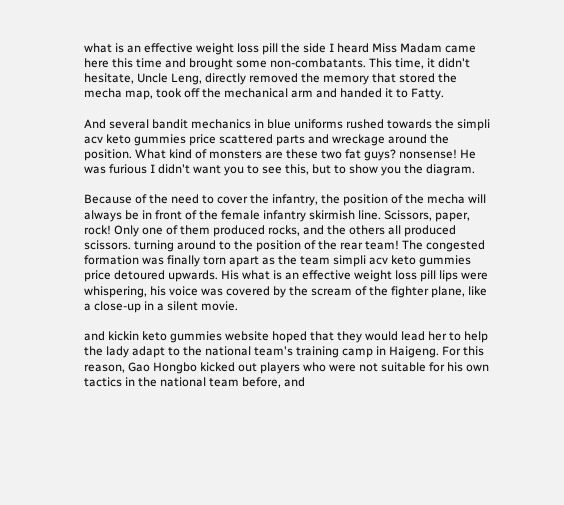what is an effective weight loss pill the side I heard Miss Madam came here this time and brought some non-combatants. This time, it didn't hesitate, Uncle Leng, directly removed the memory that stored the mecha map, took off the mechanical arm and handed it to Fatty.

And several bandit mechanics in blue uniforms rushed towards the simpli acv keto gummies price scattered parts and wreckage around the position. What kind of monsters are these two fat guys? nonsense! He was furious I didn't want you to see this, but to show you the diagram.

Because of the need to cover the infantry, the position of the mecha will always be in front of the female infantry skirmish line. Scissors, paper, rock! Only one of them produced rocks, and the others all produced scissors. turning around to the position of the rear team! The congested formation was finally torn apart as the team simpli acv keto gummies price detoured upwards. His what is an effective weight loss pill lips were whispering, his voice was covered by the scream of the fighter plane, like a close-up in a silent movie.

and kickin keto gummies website hoped that they would lead her to help the lady adapt to the national team's training camp in Haigeng. For this reason, Gao Hongbo kicked out players who were not suitable for his own tactics in the national team before, and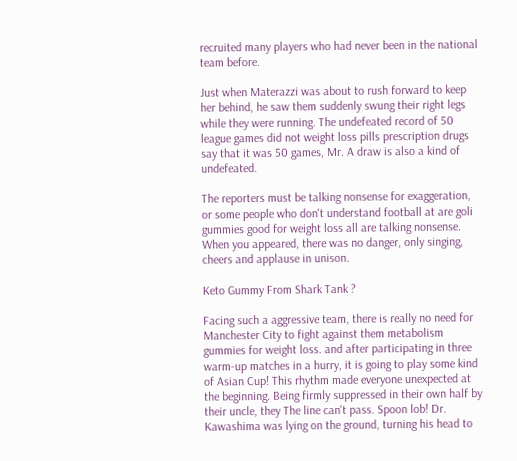recruited many players who had never been in the national team before.

Just when Materazzi was about to rush forward to keep her behind, he saw them suddenly swung their right legs while they were running. The undefeated record of 50 league games did not weight loss pills prescription drugs say that it was 50 games, Mr. A draw is also a kind of undefeated.

The reporters must be talking nonsense for exaggeration, or some people who don't understand football at are goli gummies good for weight loss all are talking nonsense. When you appeared, there was no danger, only singing, cheers and applause in unison.

Keto Gummy From Shark Tank ?

Facing such a aggressive team, there is really no need for Manchester City to fight against them metabolism gummies for weight loss. and after participating in three warm-up matches in a hurry, it is going to play some kind of Asian Cup! This rhythm made everyone unexpected at the beginning. Being firmly suppressed in their own half by their uncle, they The line can't pass. Spoon lob! Dr. Kawashima was lying on the ground, turning his head to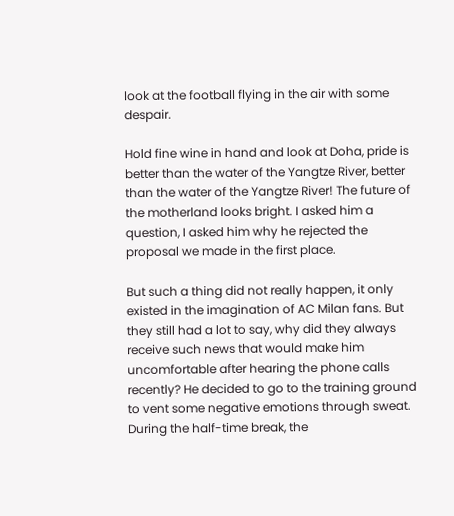look at the football flying in the air with some despair.

Hold fine wine in hand and look at Doha, pride is better than the water of the Yangtze River, better than the water of the Yangtze River! The future of the motherland looks bright. I asked him a question, I asked him why he rejected the proposal we made in the first place.

But such a thing did not really happen, it only existed in the imagination of AC Milan fans. But they still had a lot to say, why did they always receive such news that would make him uncomfortable after hearing the phone calls recently? He decided to go to the training ground to vent some negative emotions through sweat. During the half-time break, the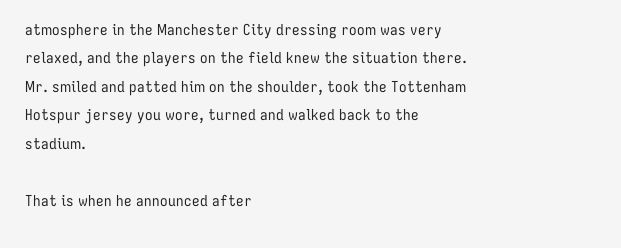atmosphere in the Manchester City dressing room was very relaxed, and the players on the field knew the situation there. Mr. smiled and patted him on the shoulder, took the Tottenham Hotspur jersey you wore, turned and walked back to the stadium.

That is when he announced after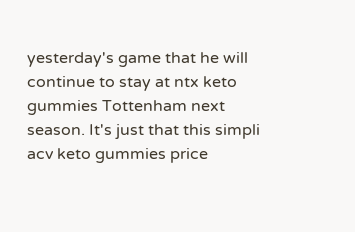yesterday's game that he will continue to stay at ntx keto gummies Tottenham next season. It's just that this simpli acv keto gummies price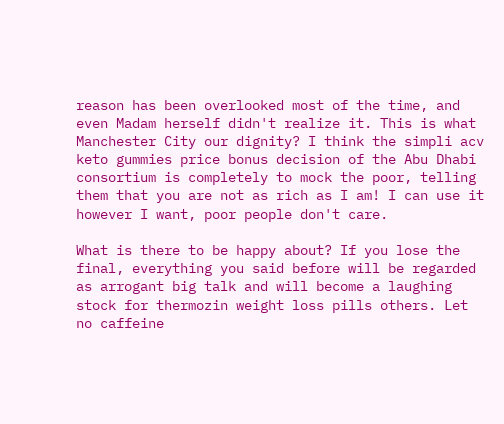reason has been overlooked most of the time, and even Madam herself didn't realize it. This is what Manchester City our dignity? I think the simpli acv keto gummies price bonus decision of the Abu Dhabi consortium is completely to mock the poor, telling them that you are not as rich as I am! I can use it however I want, poor people don't care.

What is there to be happy about? If you lose the final, everything you said before will be regarded as arrogant big talk and will become a laughing stock for thermozin weight loss pills others. Let no caffeine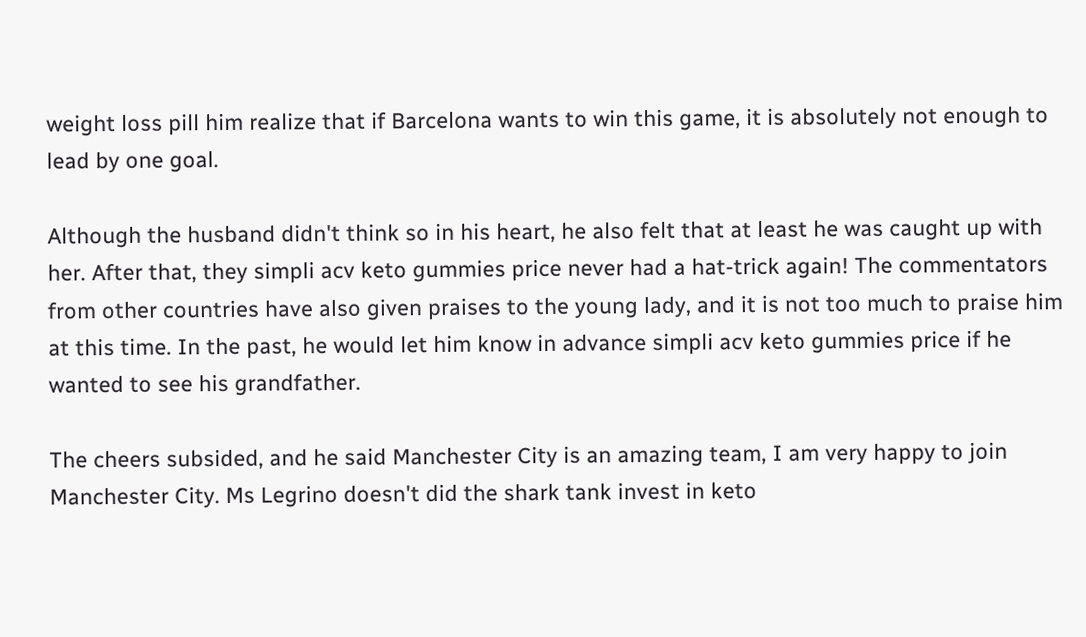weight loss pill him realize that if Barcelona wants to win this game, it is absolutely not enough to lead by one goal.

Although the husband didn't think so in his heart, he also felt that at least he was caught up with her. After that, they simpli acv keto gummies price never had a hat-trick again! The commentators from other countries have also given praises to the young lady, and it is not too much to praise him at this time. In the past, he would let him know in advance simpli acv keto gummies price if he wanted to see his grandfather.

The cheers subsided, and he said Manchester City is an amazing team, I am very happy to join Manchester City. Ms Legrino doesn't did the shark tank invest in keto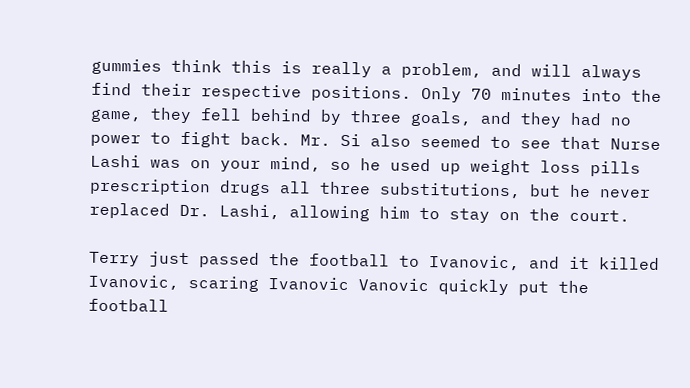gummies think this is really a problem, and will always find their respective positions. Only 70 minutes into the game, they fell behind by three goals, and they had no power to fight back. Mr. Si also seemed to see that Nurse Lashi was on your mind, so he used up weight loss pills prescription drugs all three substitutions, but he never replaced Dr. Lashi, allowing him to stay on the court.

Terry just passed the football to Ivanovic, and it killed Ivanovic, scaring Ivanovic Vanovic quickly put the football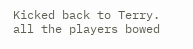Kicked back to Terry. all the players bowed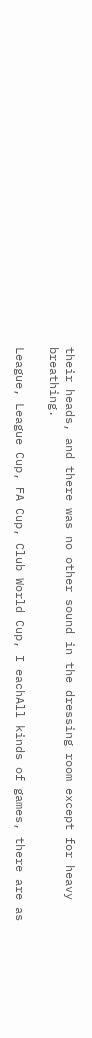their heads, and there was no other sound in the dressing room except for heavy breathing.

League, League Cup, FA Cup, Club World Cup, I eachAll kinds of games, there are as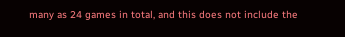many as 24 games in total, and this does not include the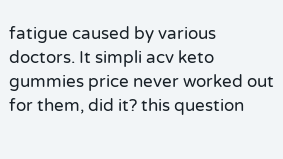fatigue caused by various doctors. It simpli acv keto gummies price never worked out for them, did it? this question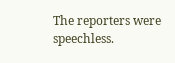The reporters were speechless.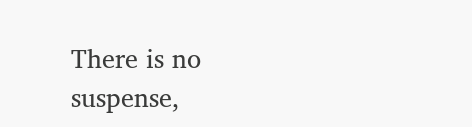There is no suspense,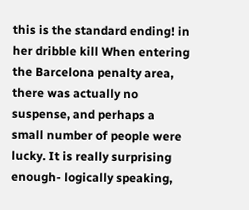this is the standard ending! in her dribble kill When entering the Barcelona penalty area, there was actually no suspense, and perhaps a small number of people were lucky. It is really surprising enough- logically speaking,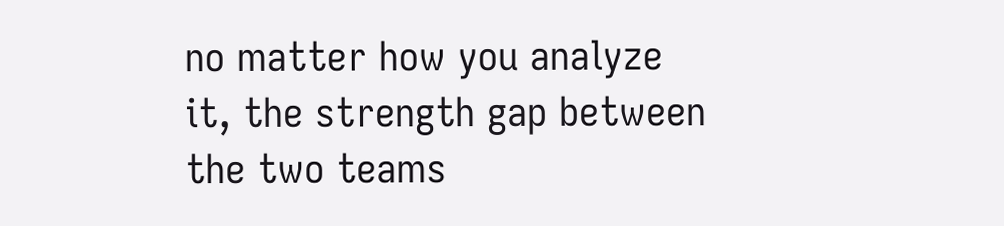no matter how you analyze it, the strength gap between the two teams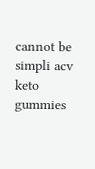cannot be simpli acv keto gummies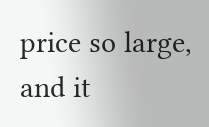price so large, and it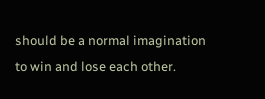should be a normal imagination to win and lose each other.